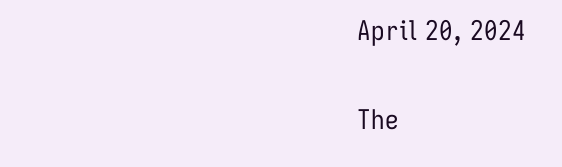April 20, 2024


The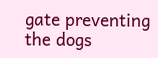gate preventing the dogs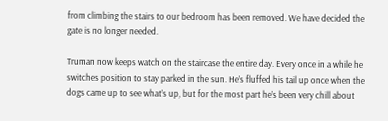from climbing the stairs to our bedroom has been removed. We have decided the gate is no longer needed.

Truman now keeps watch on the staircase the entire day. Every once in a while he switches position to stay parked in the sun. He’s fluffed his tail up once when the dogs came up to see what’s up, but for the most part he’s been very chill about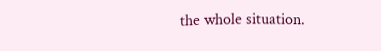the whole situation.